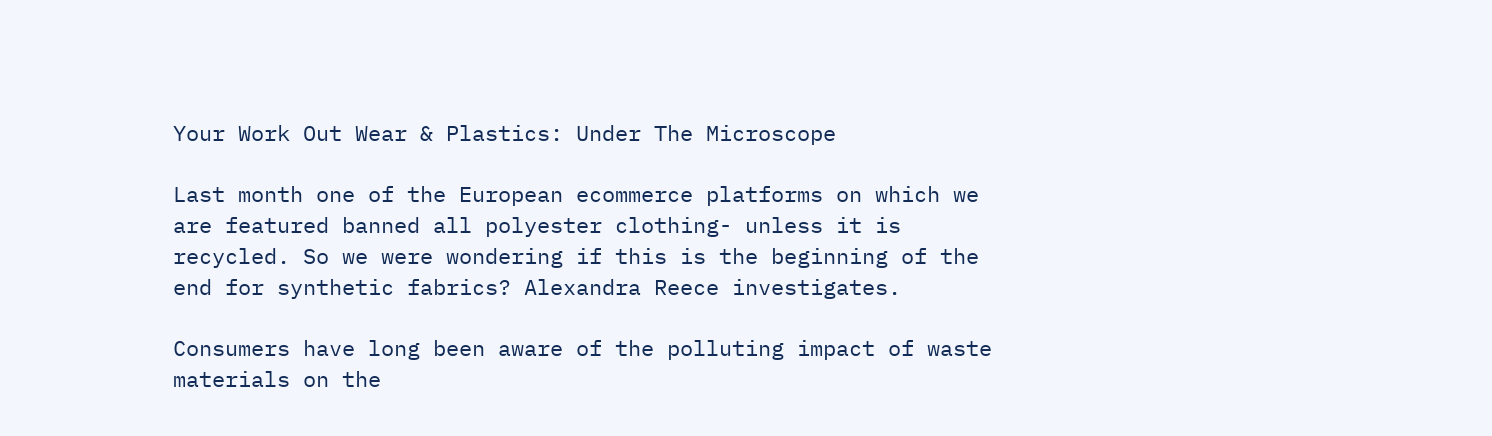Your Work Out Wear & Plastics: Under The Microscope

Last month one of the European ecommerce platforms on which we are featured banned all polyester clothing- unless it is recycled. So we were wondering if this is the beginning of the end for synthetic fabrics? Alexandra Reece investigates.

Consumers have long been aware of the polluting impact of waste materials on the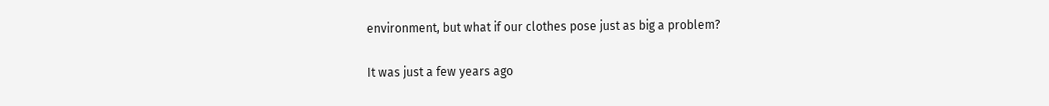environment, but what if our clothes pose just as big a problem?

It was just a few years ago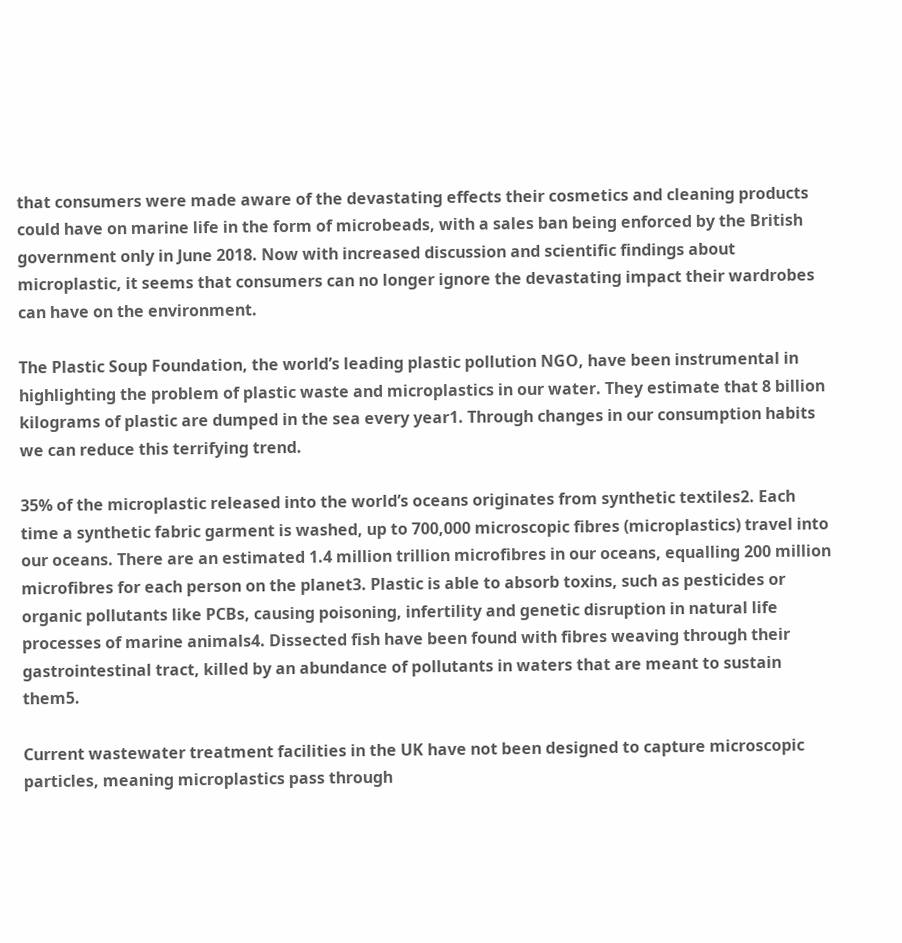that consumers were made aware of the devastating effects their cosmetics and cleaning products could have on marine life in the form of microbeads, with a sales ban being enforced by the British government only in June 2018. Now with increased discussion and scientific findings about microplastic, it seems that consumers can no longer ignore the devastating impact their wardrobes can have on the environment.

The Plastic Soup Foundation, the world’s leading plastic pollution NGO, have been instrumental in highlighting the problem of plastic waste and microplastics in our water. They estimate that 8 billion kilograms of plastic are dumped in the sea every year1. Through changes in our consumption habits we can reduce this terrifying trend.

35% of the microplastic released into the world’s oceans originates from synthetic textiles2. Each time a synthetic fabric garment is washed, up to 700,000 microscopic fibres (microplastics) travel into our oceans. There are an estimated 1.4 million trillion microfibres in our oceans, equalling 200 million microfibres for each person on the planet3. Plastic is able to absorb toxins, such as pesticides or organic pollutants like PCBs, causing poisoning, infertility and genetic disruption in natural life processes of marine animals4. Dissected fish have been found with fibres weaving through their gastrointestinal tract, killed by an abundance of pollutants in waters that are meant to sustain them5.

Current wastewater treatment facilities in the UK have not been designed to capture microscopic particles, meaning microplastics pass through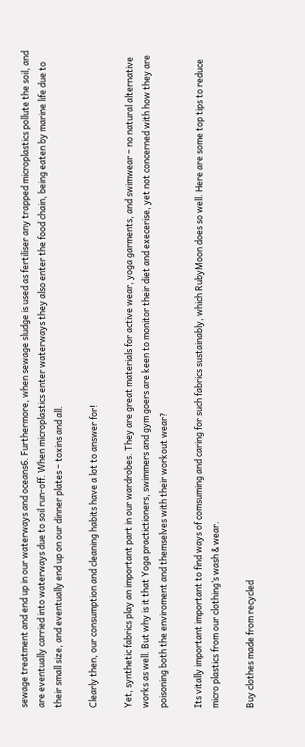sewage treatment and end up in our waterways and oceans6. Furthermore, when sewage sludge is used as fertiliser any trapped microplastics pollute the soil, and are eventually carried into waterways due to soil run-off. When microplastics enter waterways they also enter the food chain, being eaten by marine life due to their small size, and eventually end up on our dinner plates – toxins and all.

Clearly then, our consumption and cleaning habits have a lot to answer for!

Yet, synthetic fabrics play an important part in our wardrobes. They are great materials for active wear, yoga garments, and swimwear – no natural alternative works as well. But why is it that Yoga practictioners, swimmers and gym goers are keen to monitor their diet and execerise, yet not concerned with how they are poisoning both the enviroment and themselves with their workout wear?

Its vitally important important to find ways of comsuming and caring for such fabrics sustainably, which RubyMoon does so well. Here are some top tips to reduce micro plastics from our clothing’s wash & wear.

Buy clothes made from recycled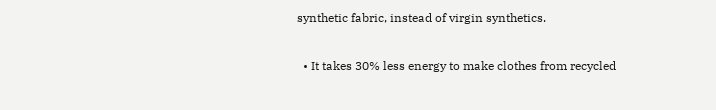synthetic fabric, instead of virgin synthetics.

  • It takes 30% less energy to make clothes from recycled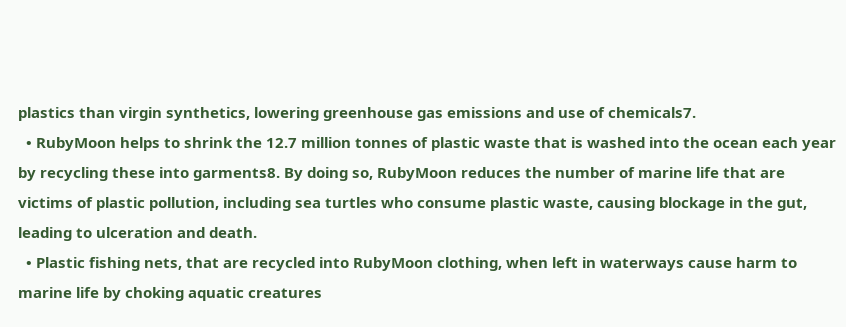plastics than virgin synthetics, lowering greenhouse gas emissions and use of chemicals7.
  • RubyMoon helps to shrink the 12.7 million tonnes of plastic waste that is washed into the ocean each year by recycling these into garments8. By doing so, RubyMoon reduces the number of marine life that are victims of plastic pollution, including sea turtles who consume plastic waste, causing blockage in the gut, leading to ulceration and death.
  • Plastic fishing nets, that are recycled into RubyMoon clothing, when left in waterways cause harm to marine life by choking aquatic creatures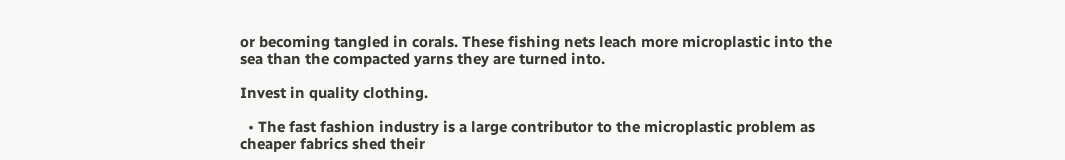or becoming tangled in corals. These fishing nets leach more microplastic into the sea than the compacted yarns they are turned into.

Invest in quality clothing.

  • The fast fashion industry is a large contributor to the microplastic problem as cheaper fabrics shed their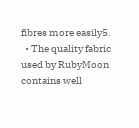fibres more easily5.
  • The quality fabric used by RubyMoon contains well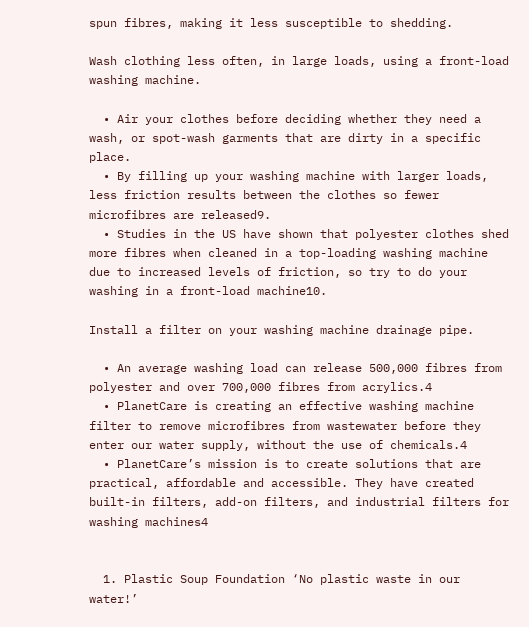spun fibres, making it less susceptible to shedding.

Wash clothing less often, in large loads, using a front-load washing machine.

  • Air your clothes before deciding whether they need a wash, or spot-wash garments that are dirty in a specific place.
  • By filling up your washing machine with larger loads, less friction results between the clothes so fewer microfibres are released9.
  • Studies in the US have shown that polyester clothes shed more fibres when cleaned in a top-loading washing machine due to increased levels of friction, so try to do your washing in a front-load machine10.

Install a filter on your washing machine drainage pipe.

  • An average washing load can release 500,000 fibres from polyester and over 700,000 fibres from acrylics.4
  • PlanetCare is creating an effective washing machine filter to remove microfibres from wastewater before they enter our water supply, without the use of chemicals.4
  • PlanetCare’s mission is to create solutions that are practical, affordable and accessible. They have created built-in filters, add-on filters, and industrial filters for washing machines4


  1. Plastic Soup Foundation ‘No plastic waste in our water!’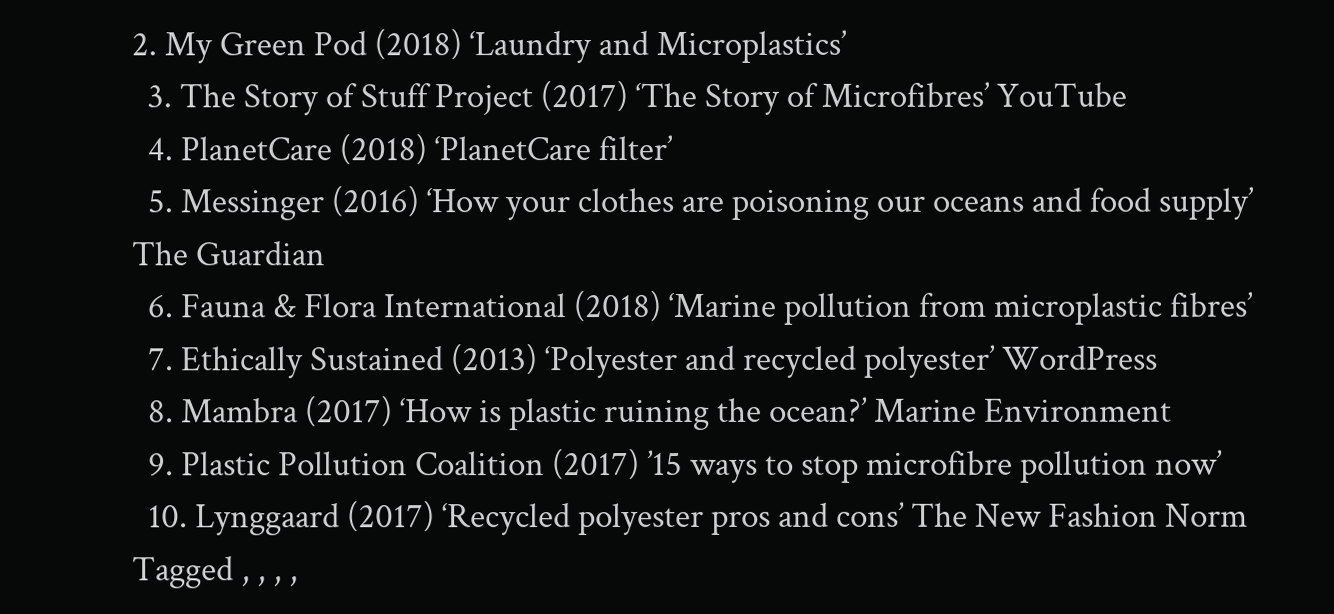2. My Green Pod (2018) ‘Laundry and Microplastics’
  3. The Story of Stuff Project (2017) ‘The Story of Microfibres’ YouTube
  4. PlanetCare (2018) ‘PlanetCare filter’
  5. Messinger (2016) ‘How your clothes are poisoning our oceans and food supply’ The Guardian
  6. Fauna & Flora International (2018) ‘Marine pollution from microplastic fibres’
  7. Ethically Sustained (2013) ‘Polyester and recycled polyester’ WordPress
  8. Mambra (2017) ‘How is plastic ruining the ocean?’ Marine Environment
  9. Plastic Pollution Coalition (2017) ’15 ways to stop microfibre pollution now’
  10. Lynggaard (2017) ‘Recycled polyester pros and cons’ The New Fashion Norm
Tagged , , , ,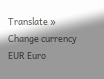Translate »
Change currency
EUR Euro